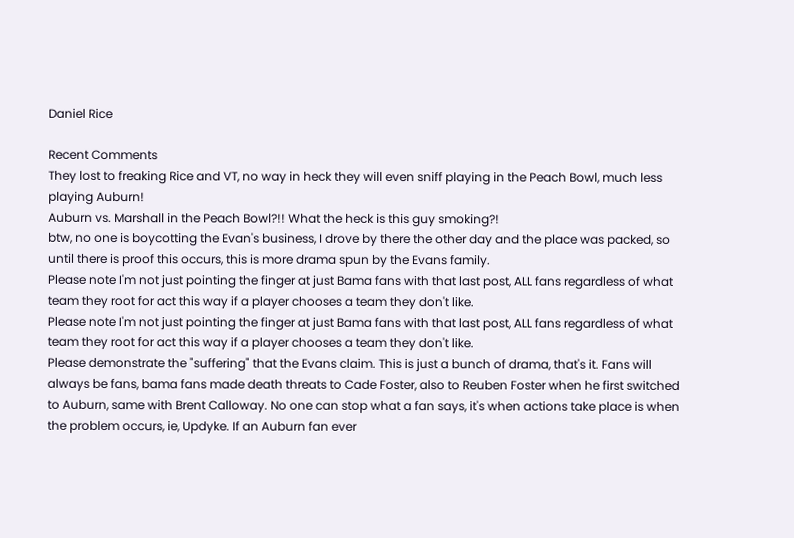Daniel Rice

Recent Comments
They lost to freaking Rice and VT, no way in heck they will even sniff playing in the Peach Bowl, much less playing Auburn!
Auburn vs. Marshall in the Peach Bowl?!! What the heck is this guy smoking?!
btw, no one is boycotting the Evan's business, I drove by there the other day and the place was packed, so until there is proof this occurs, this is more drama spun by the Evans family.
Please note I'm not just pointing the finger at just Bama fans with that last post, ALL fans regardless of what team they root for act this way if a player chooses a team they don't like.
Please note I'm not just pointing the finger at just Bama fans with that last post, ALL fans regardless of what team they root for act this way if a player chooses a team they don't like.
Please demonstrate the "suffering" that the Evans claim. This is just a bunch of drama, that's it. Fans will always be fans, bama fans made death threats to Cade Foster, also to Reuben Foster when he first switched to Auburn, same with Brent Calloway. No one can stop what a fan says, it's when actions take place is when the problem occurs, ie, Updyke. If an Auburn fan ever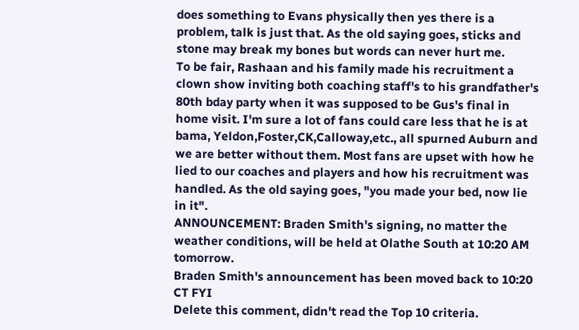does something to Evans physically then yes there is a problem, talk is just that. As the old saying goes, sticks and stone may break my bones but words can never hurt me.
To be fair, Rashaan and his family made his recruitment a clown show inviting both coaching staff's to his grandfather's 80th bday party when it was supposed to be Gus's final in home visit. I'm sure a lot of fans could care less that he is at bama, Yeldon,Foster,CK,Calloway,etc., all spurned Auburn and we are better without them. Most fans are upset with how he lied to our coaches and players and how his recruitment was handled. As the old saying goes, "you made your bed, now lie in it".
ANNOUNCEMENT: Braden Smith's signing, no matter the weather conditions, will be held at Olathe South at 10:20 AM tomorrow.
Braden Smith's announcement has been moved back to 10:20 CT FYI
Delete this comment, didn't read the Top 10 criteria.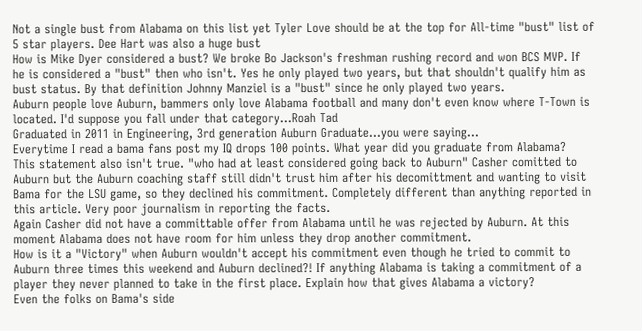Not a single bust from Alabama on this list yet Tyler Love should be at the top for All-time "bust" list of 5 star players. Dee Hart was also a huge bust
How is Mike Dyer considered a bust? We broke Bo Jackson's freshman rushing record and won BCS MVP. If he is considered a "bust" then who isn't. Yes he only played two years, but that shouldn't qualify him as bust status. By that definition Johnny Manziel is a "bust" since he only played two years.
Auburn people love Auburn, bammers only love Alabama football and many don't even know where T-Town is located. I'd suppose you fall under that category...Roah Tad
Graduated in 2011 in Engineering, 3rd generation Auburn Graduate...you were saying...
Everytime I read a bama fans post my IQ drops 100 points. What year did you graduate from Alabama?
This statement also isn't true. "who had at least considered going back to Auburn" Casher comitted to Auburn but the Auburn coaching staff still didn't trust him after his decomittment and wanting to visit Bama for the LSU game, so they declined his commitment. Completely different than anything reported in this article. Very poor journalism in reporting the facts.
Again Casher did not have a committable offer from Alabama until he was rejected by Auburn. At this moment Alabama does not have room for him unless they drop another commitment.
How is it a "Victory" when Auburn wouldn't accept his commitment even though he tried to commit to Auburn three times this weekend and Auburn declined?! If anything Alabama is taking a commitment of a player they never planned to take in the first place. Explain how that gives Alabama a victory?
Even the folks on Bama's side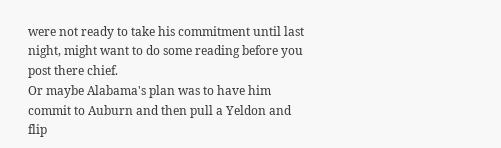were not ready to take his commitment until last night, might want to do some reading before you post there chief.
Or maybe Alabama's plan was to have him commit to Auburn and then pull a Yeldon and flip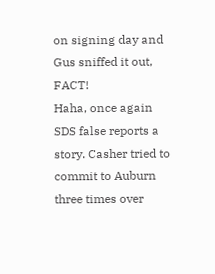on signing day and Gus sniffed it out, FACT!
Haha, once again SDS false reports a story. Casher tried to commit to Auburn three times over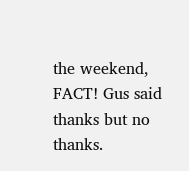the weekend, FACT! Gus said thanks but no thanks.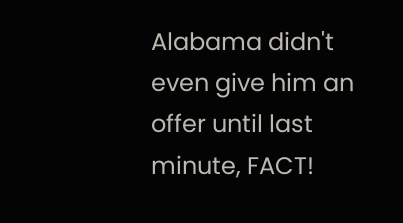Alabama didn't even give him an offer until last minute, FACT!